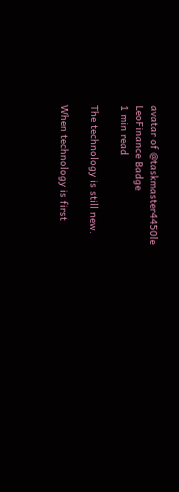avatar of @taskmaster4450le
LeoFinance Badge
1 min read

The technology is still new.

When technology is first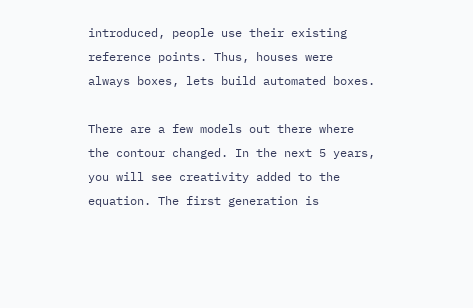introduced, people use their existing reference points. Thus, houses were always boxes, lets build automated boxes.

There are a few models out there where the contour changed. In the next 5 years, you will see creativity added to the equation. The first generation is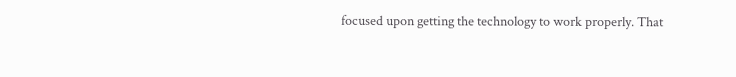focused upon getting the technology to work properly. That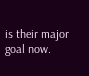is their major goal now.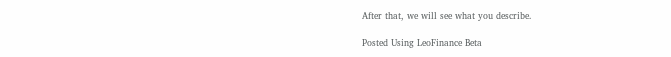After that, we will see what you describe.

Posted Using LeoFinance Beta